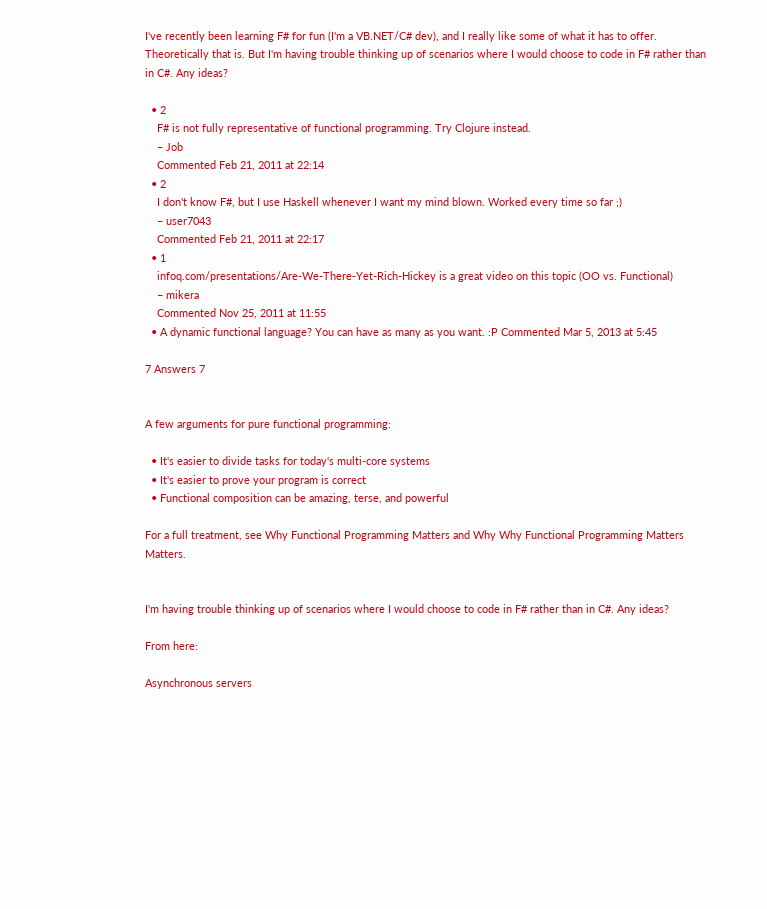I've recently been learning F# for fun (I'm a VB.NET/C# dev), and I really like some of what it has to offer. Theoretically that is. But I'm having trouble thinking up of scenarios where I would choose to code in F# rather than in C#. Any ideas?

  • 2
    F# is not fully representative of functional programming. Try Clojure instead.
    – Job
    Commented Feb 21, 2011 at 22:14
  • 2
    I don't know F#, but I use Haskell whenever I want my mind blown. Worked every time so far ;)
    – user7043
    Commented Feb 21, 2011 at 22:17
  • 1
    infoq.com/presentations/Are-We-There-Yet-Rich-Hickey is a great video on this topic (OO vs. Functional)
    – mikera
    Commented Nov 25, 2011 at 11:55
  • A dynamic functional language? You can have as many as you want. :P Commented Mar 5, 2013 at 5:45

7 Answers 7


A few arguments for pure functional programming:

  • It's easier to divide tasks for today's multi-core systems
  • It's easier to prove your program is correct
  • Functional composition can be amazing, terse, and powerful

For a full treatment, see Why Functional Programming Matters and Why Why Functional Programming Matters Matters.


I'm having trouble thinking up of scenarios where I would choose to code in F# rather than in C#. Any ideas?

From here:

Asynchronous servers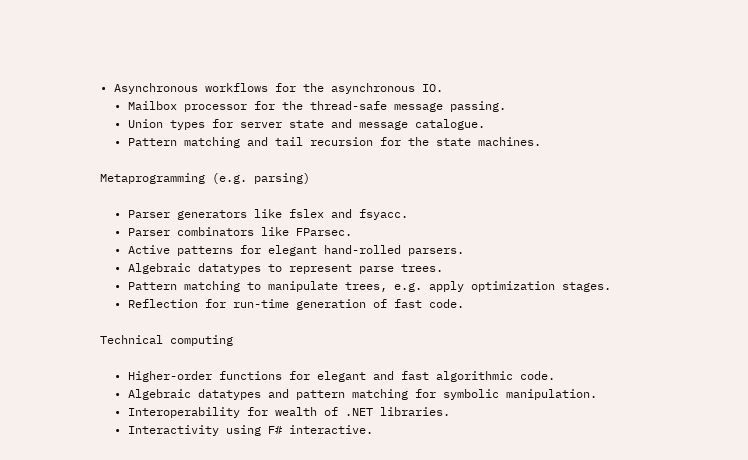• Asynchronous workflows for the asynchronous IO.
  • Mailbox processor for the thread-safe message passing.
  • Union types for server state and message catalogue.
  • Pattern matching and tail recursion for the state machines.

Metaprogramming (e.g. parsing)

  • Parser generators like fslex and fsyacc.
  • Parser combinators like FParsec.
  • Active patterns for elegant hand-rolled parsers.
  • Algebraic datatypes to represent parse trees.
  • Pattern matching to manipulate trees, e.g. apply optimization stages.
  • Reflection for run-time generation of fast code.

Technical computing

  • Higher-order functions for elegant and fast algorithmic code.
  • Algebraic datatypes and pattern matching for symbolic manipulation.
  • Interoperability for wealth of .NET libraries.
  • Interactivity using F# interactive.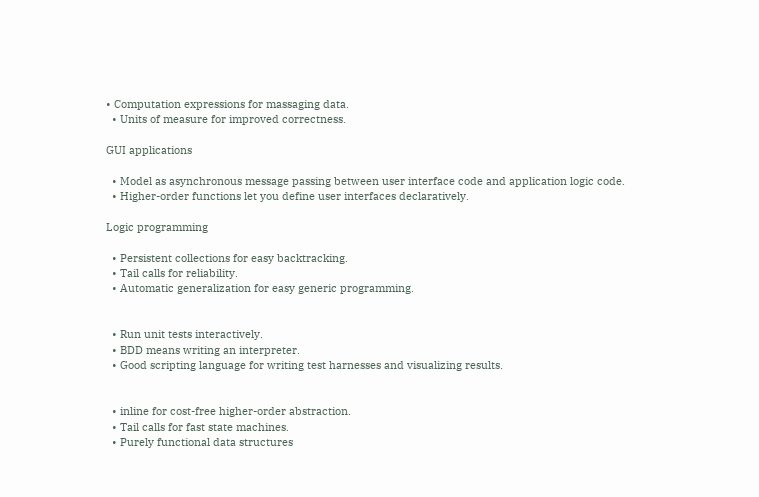• Computation expressions for massaging data.
  • Units of measure for improved correctness.

GUI applications

  • Model as asynchronous message passing between user interface code and application logic code.
  • Higher-order functions let you define user interfaces declaratively.

Logic programming

  • Persistent collections for easy backtracking.
  • Tail calls for reliability.
  • Automatic generalization for easy generic programming.


  • Run unit tests interactively.
  • BDD means writing an interpreter.
  • Good scripting language for writing test harnesses and visualizing results.


  • inline for cost-free higher-order abstraction.
  • Tail calls for fast state machines.
  • Purely functional data structures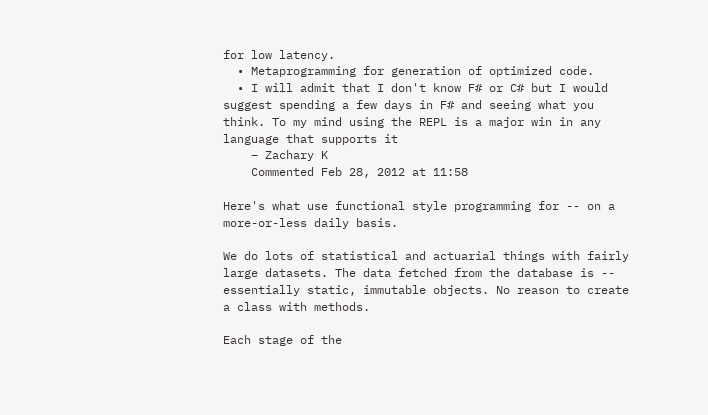for low latency.
  • Metaprogramming for generation of optimized code.
  • I will admit that I don't know F# or C# but I would suggest spending a few days in F# and seeing what you think. To my mind using the REPL is a major win in any language that supports it
    – Zachary K
    Commented Feb 28, 2012 at 11:58

Here's what use functional style programming for -- on a more-or-less daily basis.

We do lots of statistical and actuarial things with fairly large datasets. The data fetched from the database is -- essentially static, immutable objects. No reason to create a class with methods.

Each stage of the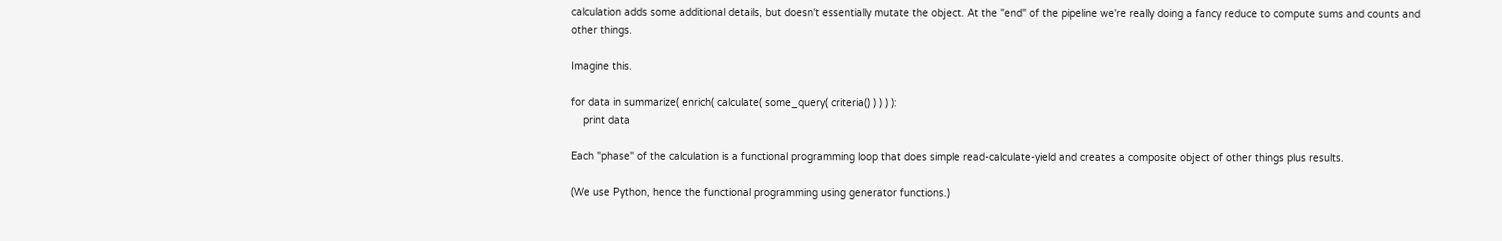calculation adds some additional details, but doesn't essentially mutate the object. At the "end" of the pipeline we're really doing a fancy reduce to compute sums and counts and other things.

Imagine this.

for data in summarize( enrich( calculate( some_query( criteria() ) ) ) ):
    print data

Each "phase" of the calculation is a functional programming loop that does simple read-calculate-yield and creates a composite object of other things plus results.

(We use Python, hence the functional programming using generator functions.)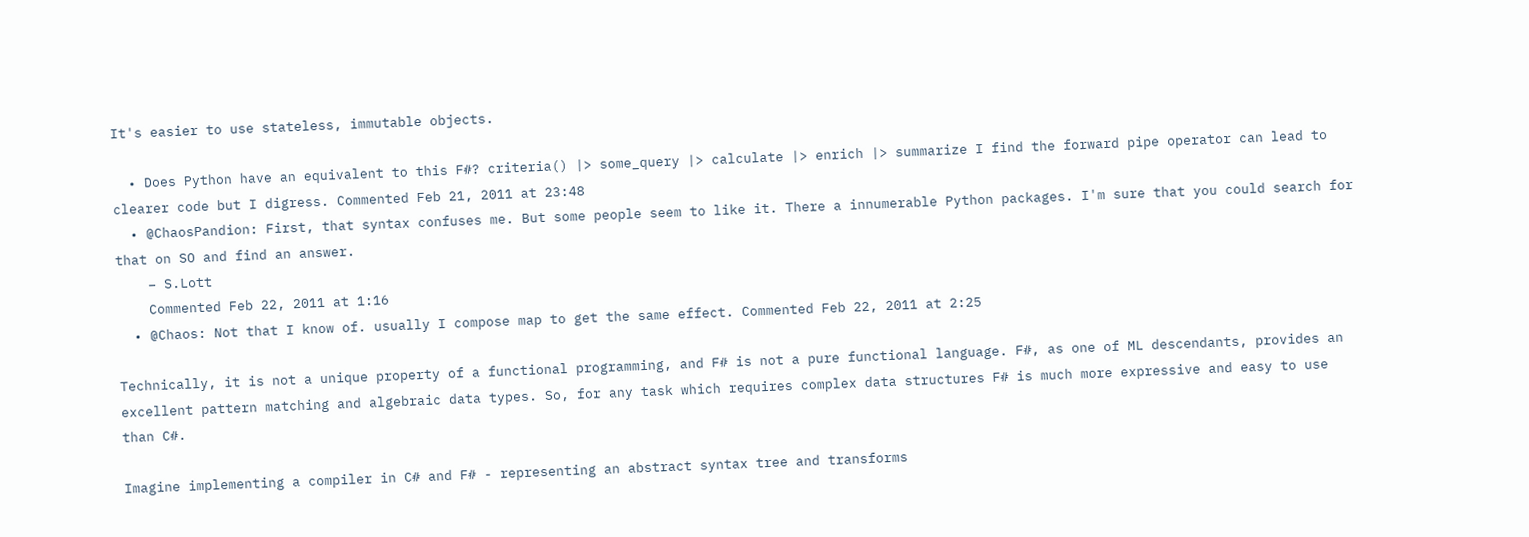It's easier to use stateless, immutable objects.

  • Does Python have an equivalent to this F#? criteria() |> some_query |> calculate |> enrich |> summarize I find the forward pipe operator can lead to clearer code but I digress. Commented Feb 21, 2011 at 23:48
  • @ChaosPandion: First, that syntax confuses me. But some people seem to like it. There a innumerable Python packages. I'm sure that you could search for that on SO and find an answer.
    – S.Lott
    Commented Feb 22, 2011 at 1:16
  • @Chaos: Not that I know of. usually I compose map to get the same effect. Commented Feb 22, 2011 at 2:25

Technically, it is not a unique property of a functional programming, and F# is not a pure functional language. F#, as one of ML descendants, provides an excellent pattern matching and algebraic data types. So, for any task which requires complex data structures F# is much more expressive and easy to use than C#.

Imagine implementing a compiler in C# and F# - representing an abstract syntax tree and transforms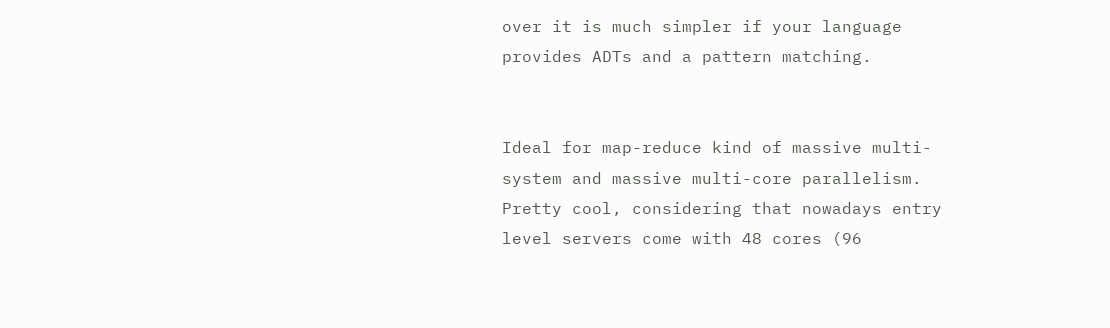over it is much simpler if your language provides ADTs and a pattern matching.


Ideal for map-reduce kind of massive multi-system and massive multi-core parallelism. Pretty cool, considering that nowadays entry level servers come with 48 cores (96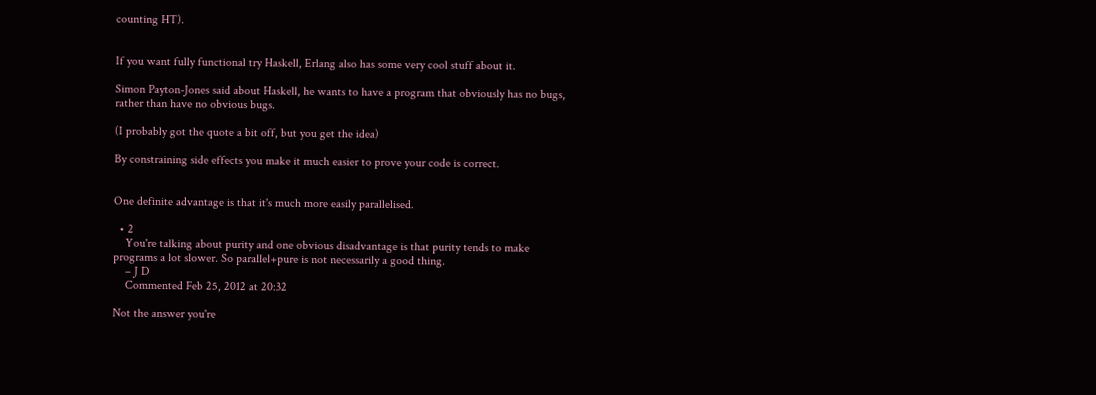counting HT).


If you want fully functional try Haskell, Erlang also has some very cool stuff about it.

Simon Payton-Jones said about Haskell, he wants to have a program that obviously has no bugs, rather than have no obvious bugs.

(I probably got the quote a bit off, but you get the idea)

By constraining side effects you make it much easier to prove your code is correct.


One definite advantage is that it's much more easily parallelised.

  • 2
    You're talking about purity and one obvious disadvantage is that purity tends to make programs a lot slower. So parallel+pure is not necessarily a good thing.
    – J D
    Commented Feb 25, 2012 at 20:32

Not the answer you're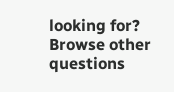looking for? Browse other questions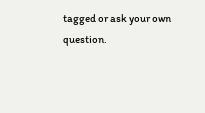tagged or ask your own question.